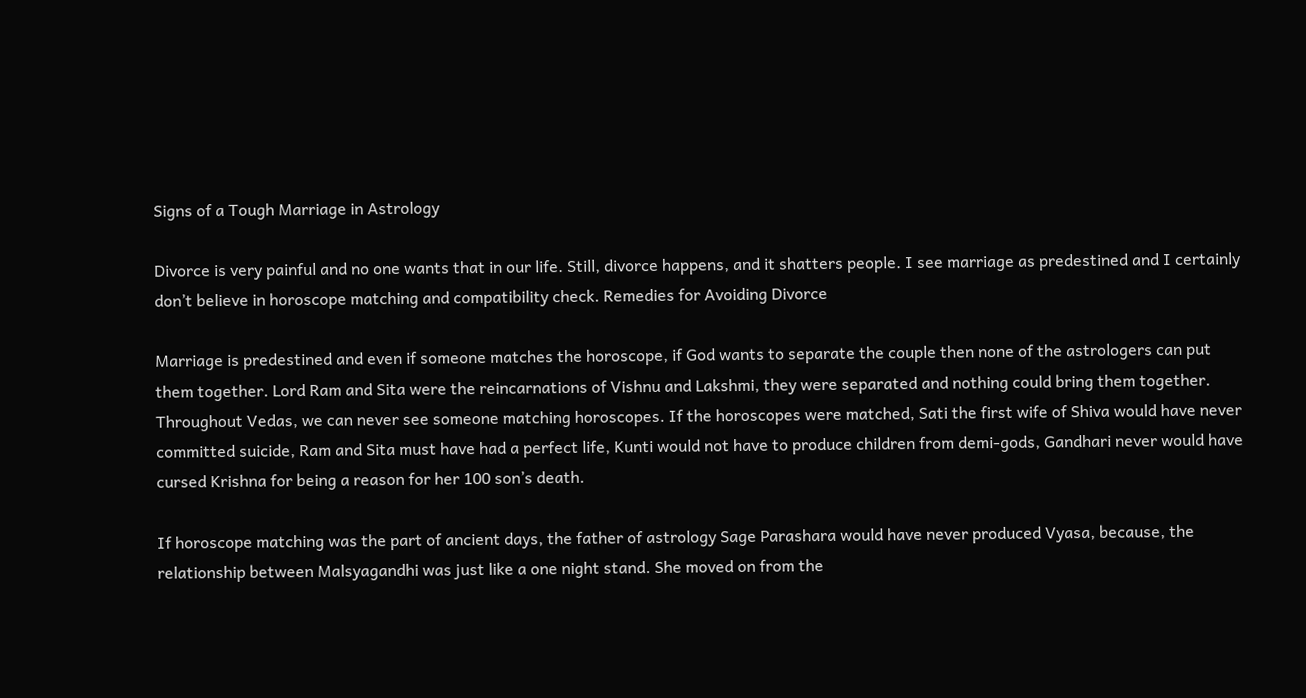Signs of a Tough Marriage in Astrology

Divorce is very painful and no one wants that in our life. Still, divorce happens, and it shatters people. I see marriage as predestined and I certainly don’t believe in horoscope matching and compatibility check. Remedies for Avoiding Divorce

Marriage is predestined and even if someone matches the horoscope, if God wants to separate the couple then none of the astrologers can put them together. Lord Ram and Sita were the reincarnations of Vishnu and Lakshmi, they were separated and nothing could bring them together. Throughout Vedas, we can never see someone matching horoscopes. If the horoscopes were matched, Sati the first wife of Shiva would have never committed suicide, Ram and Sita must have had a perfect life, Kunti would not have to produce children from demi-gods, Gandhari never would have cursed Krishna for being a reason for her 100 son’s death.

If horoscope matching was the part of ancient days, the father of astrology Sage Parashara would have never produced Vyasa, because, the relationship between Malsyagandhi was just like a one night stand. She moved on from the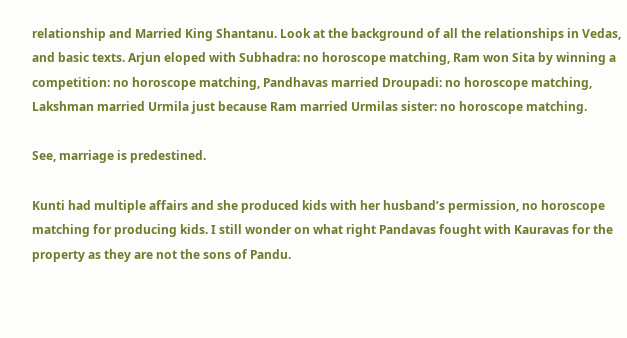relationship and Married King Shantanu. Look at the background of all the relationships in Vedas, and basic texts. Arjun eloped with Subhadra: no horoscope matching, Ram won Sita by winning a competition: no horoscope matching, Pandhavas married Droupadi: no horoscope matching, Lakshman married Urmila just because Ram married Urmilas sister: no horoscope matching.

See, marriage is predestined.

Kunti had multiple affairs and she produced kids with her husband’s permission, no horoscope matching for producing kids. I still wonder on what right Pandavas fought with Kauravas for the property as they are not the sons of Pandu.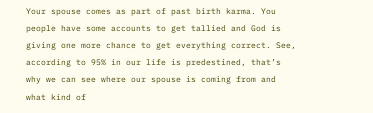Your spouse comes as part of past birth karma. You people have some accounts to get tallied and God is giving one more chance to get everything correct. See, according to 95% in our life is predestined, that’s why we can see where our spouse is coming from and what kind of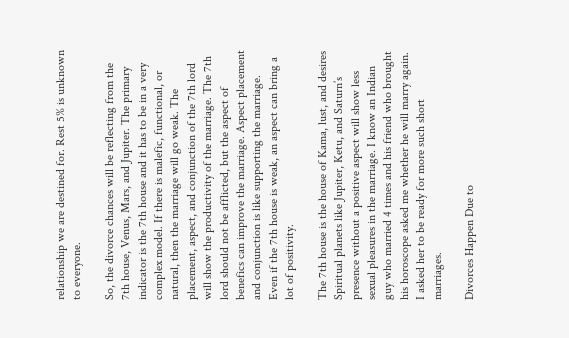relationship we are destined for. Rest 5% is unknown to everyone.

So, the divorce chances will be reflecting from the 7th house, Venus, Mars, and Jupiter. The primary indicator is the 7th house and it has to be in a very complex model. If there is malefic, functional, or natural, then the marriage will go weak. The placement, aspect, and conjunction of the 7th lord will show the productivity of the marriage. The 7th lord should not be afflicted, but the aspect of benefics can improve the marriage. Aspect placement and conjunction is like supporting the marriage. Even if the 7th house is weak, an aspect can bring a lot of positivity.

The 7th house is the house of Kama, lust, and desires Spiritual planets like Jupiter, Ketu, and Saturn’s presence without a positive aspect will show less sexual pleasures in the marriage. I know an Indian guy who married 4 times and his friend who brought his horoscope asked me whether he will marry again. I asked her to be ready for more such short marriages.

Divorces Happen Due to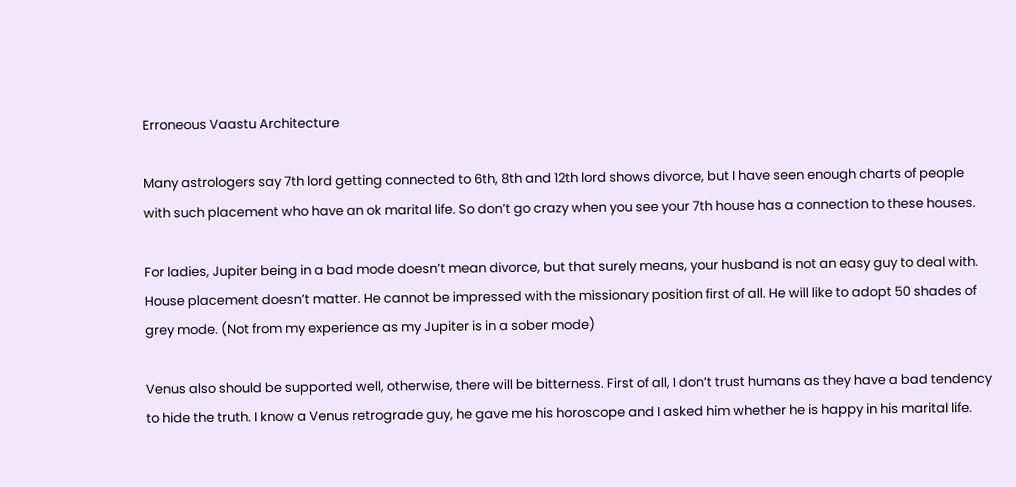Erroneous Vaastu Architecture

Many astrologers say 7th lord getting connected to 6th, 8th and 12th lord shows divorce, but I have seen enough charts of people with such placement who have an ok marital life. So don’t go crazy when you see your 7th house has a connection to these houses.

For ladies, Jupiter being in a bad mode doesn’t mean divorce, but that surely means, your husband is not an easy guy to deal with. House placement doesn’t matter. He cannot be impressed with the missionary position first of all. He will like to adopt 50 shades of grey mode. (Not from my experience as my Jupiter is in a sober mode)

Venus also should be supported well, otherwise, there will be bitterness. First of all, I don’t trust humans as they have a bad tendency to hide the truth. I know a Venus retrograde guy, he gave me his horoscope and I asked him whether he is happy in his marital life.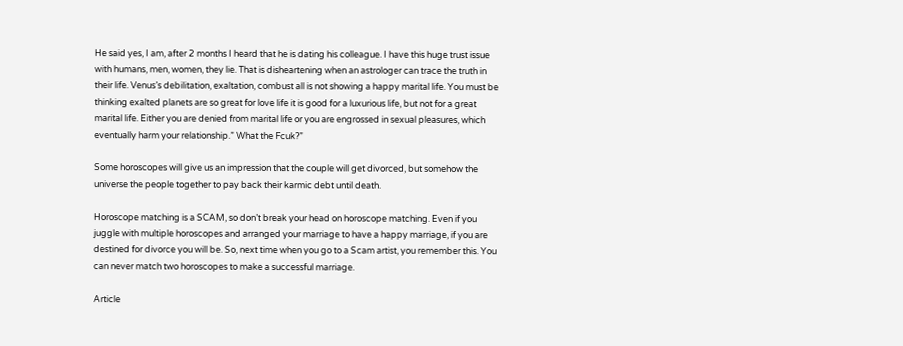He said yes, I am, after 2 months I heard that he is dating his colleague. I have this huge trust issue with humans, men, women, they lie. That is disheartening when an astrologer can trace the truth in their life. Venus’s debilitation, exaltation, combust all is not showing a happy marital life. You must be thinking exalted planets are so great for love life it is good for a luxurious life, but not for a great marital life. Either you are denied from marital life or you are engrossed in sexual pleasures, which eventually harm your relationship.” What the Fcuk?”

Some horoscopes will give us an impression that the couple will get divorced, but somehow the universe the people together to pay back their karmic debt until death.

Horoscope matching is a SCAM, so don’t break your head on horoscope matching. Even if you juggle with multiple horoscopes and arranged your marriage to have a happy marriage, if you are destined for divorce you will be. So, next time when you go to a Scam artist, you remember this. You can never match two horoscopes to make a successful marriage.

Article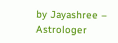by Jayashree – Astrologer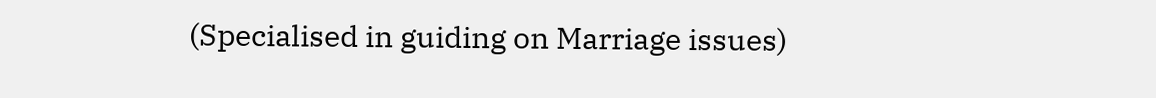(Specialised in guiding on Marriage issues)